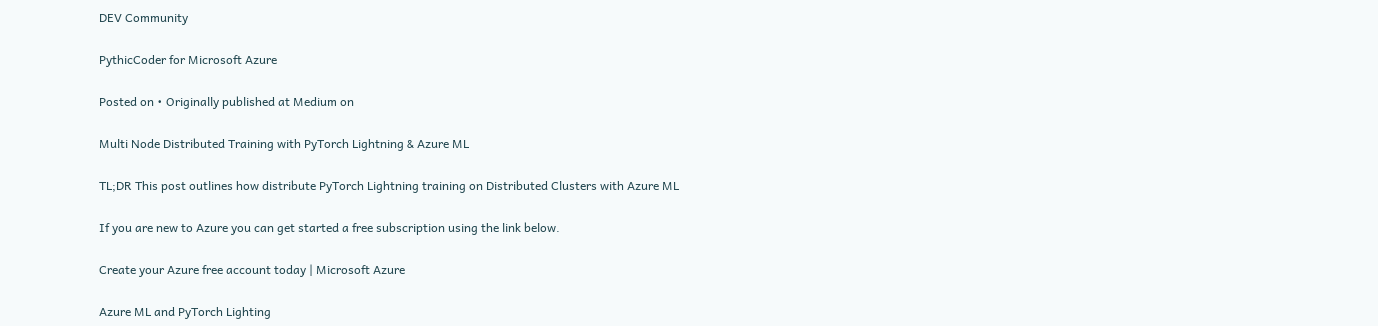DEV Community

PythicCoder for Microsoft Azure

Posted on • Originally published at Medium on

Multi Node Distributed Training with PyTorch Lightning & Azure ML

TL;DR This post outlines how distribute PyTorch Lightning training on Distributed Clusters with Azure ML

If you are new to Azure you can get started a free subscription using the link below.

Create your Azure free account today | Microsoft Azure

Azure ML and PyTorch Lighting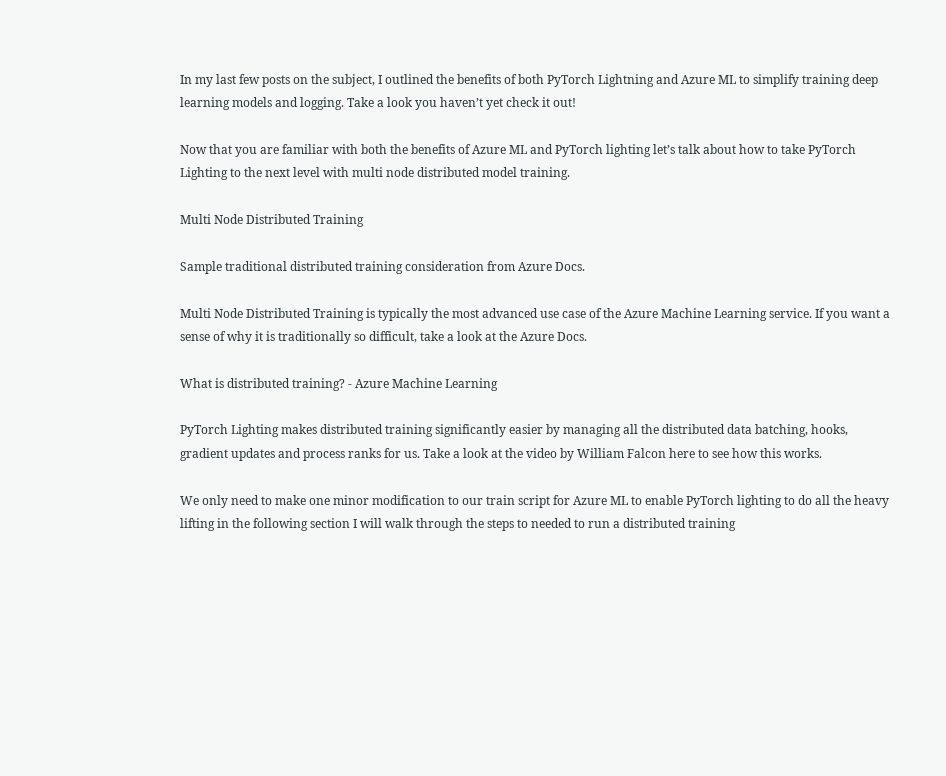In my last few posts on the subject, I outlined the benefits of both PyTorch Lightning and Azure ML to simplify training deep learning models and logging. Take a look you haven’t yet check it out!

Now that you are familiar with both the benefits of Azure ML and PyTorch lighting let’s talk about how to take PyTorch Lighting to the next level with multi node distributed model training.

Multi Node Distributed Training

Sample traditional distributed training consideration from Azure Docs.

Multi Node Distributed Training is typically the most advanced use case of the Azure Machine Learning service. If you want a sense of why it is traditionally so difficult, take a look at the Azure Docs.

What is distributed training? - Azure Machine Learning

PyTorch Lighting makes distributed training significantly easier by managing all the distributed data batching, hooks, gradient updates and process ranks for us. Take a look at the video by William Falcon here to see how this works.

We only need to make one minor modification to our train script for Azure ML to enable PyTorch lighting to do all the heavy lifting in the following section I will walk through the steps to needed to run a distributed training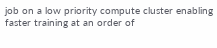job on a low priority compute cluster enabling faster training at an order of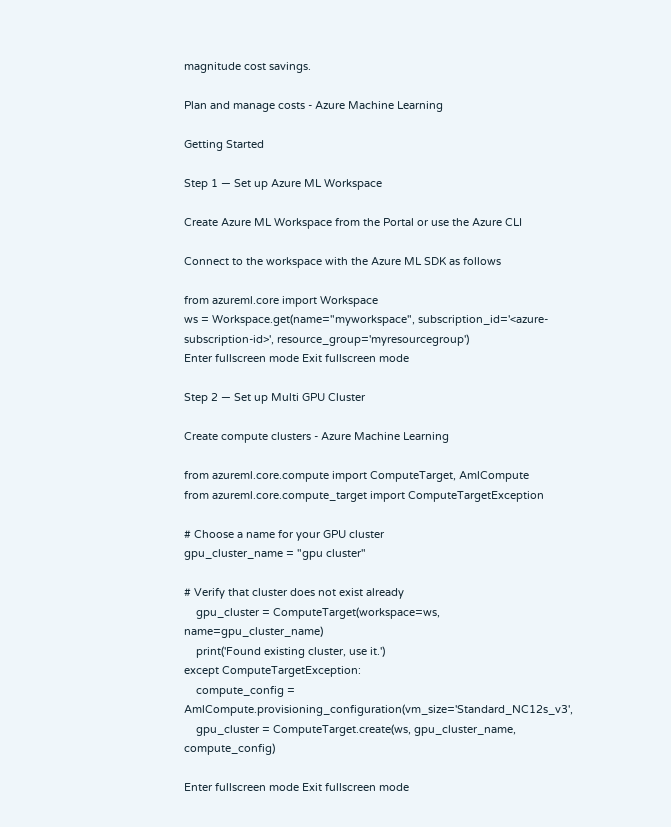magnitude cost savings.

Plan and manage costs - Azure Machine Learning

Getting Started

Step 1 — Set up Azure ML Workspace

Create Azure ML Workspace from the Portal or use the Azure CLI

Connect to the workspace with the Azure ML SDK as follows

from azureml.core import Workspace
ws = Workspace.get(name="myworkspace", subscription_id='<azure-subscription-id>', resource_group='myresourcegroup')
Enter fullscreen mode Exit fullscreen mode

Step 2 — Set up Multi GPU Cluster

Create compute clusters - Azure Machine Learning

from azureml.core.compute import ComputeTarget, AmlCompute
from azureml.core.compute_target import ComputeTargetException

# Choose a name for your GPU cluster
gpu_cluster_name = "gpu cluster"

# Verify that cluster does not exist already
    gpu_cluster = ComputeTarget(workspace=ws, name=gpu_cluster_name)
    print('Found existing cluster, use it.')
except ComputeTargetException:
    compute_config = AmlCompute.provisioning_configuration(vm_size='Standard_NC12s_v3',
    gpu_cluster = ComputeTarget.create(ws, gpu_cluster_name, compute_config)

Enter fullscreen mode Exit fullscreen mode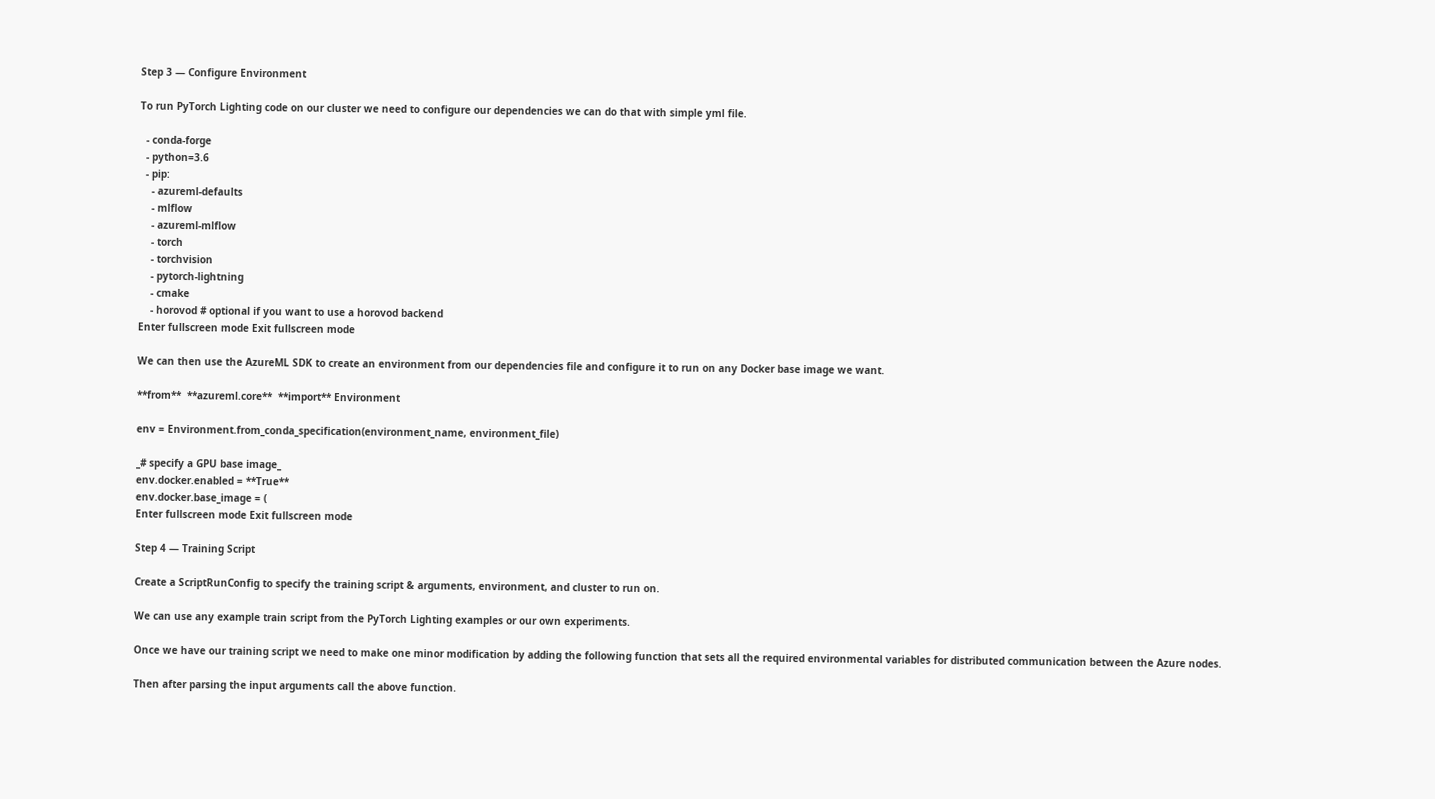Step 3 — Configure Environment

To run PyTorch Lighting code on our cluster we need to configure our dependencies we can do that with simple yml file.

  - conda-forge
  - python=3.6
  - pip:
    - azureml-defaults
    - mlflow
    - azureml-mlflow
    - torch
    - torchvision
    - pytorch-lightning
    - cmake
    - horovod # optional if you want to use a horovod backend
Enter fullscreen mode Exit fullscreen mode

We can then use the AzureML SDK to create an environment from our dependencies file and configure it to run on any Docker base image we want.

**from**  **azureml.core**  **import** Environment

env = Environment.from_conda_specification(environment_name, environment_file)

_# specify a GPU base image_
env.docker.enabled = **True**
env.docker.base_image = (
Enter fullscreen mode Exit fullscreen mode

Step 4 — Training Script

Create a ScriptRunConfig to specify the training script & arguments, environment, and cluster to run on.

We can use any example train script from the PyTorch Lighting examples or our own experiments.

Once we have our training script we need to make one minor modification by adding the following function that sets all the required environmental variables for distributed communication between the Azure nodes.

Then after parsing the input arguments call the above function.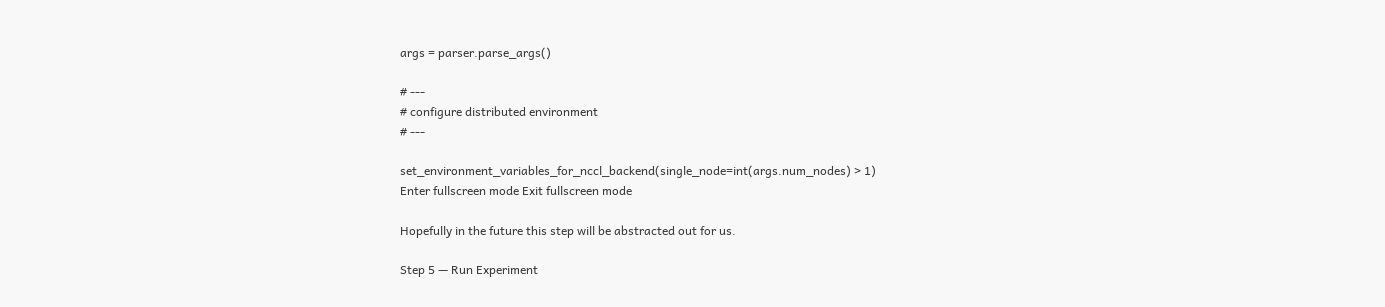args = parser.parse_args()

# ---
# configure distributed environment
# ---

set_environment_variables_for_nccl_backend(single_node=int(args.num_nodes) > 1)
Enter fullscreen mode Exit fullscreen mode

Hopefully in the future this step will be abstracted out for us.

Step 5 — Run Experiment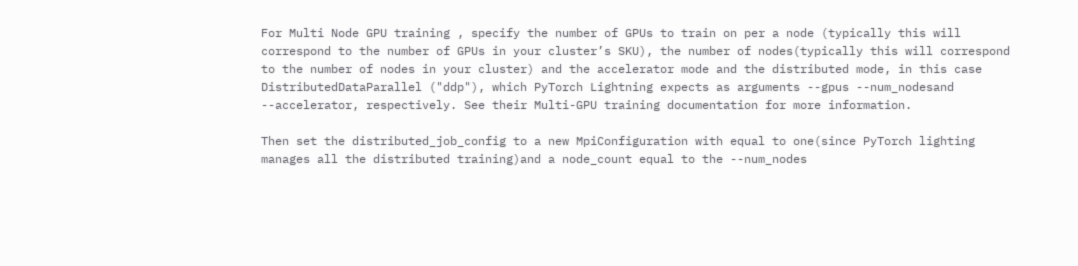For Multi Node GPU training , specify the number of GPUs to train on per a node (typically this will correspond to the number of GPUs in your cluster’s SKU), the number of nodes(typically this will correspond to the number of nodes in your cluster) and the accelerator mode and the distributed mode, in this case DistributedDataParallel ("ddp"), which PyTorch Lightning expects as arguments --gpus --num_nodesand --accelerator, respectively. See their Multi-GPU training documentation for more information.

Then set the distributed_job_config to a new MpiConfiguration with equal to one(since PyTorch lighting manages all the distributed training)and a node_count equal to the --num_nodes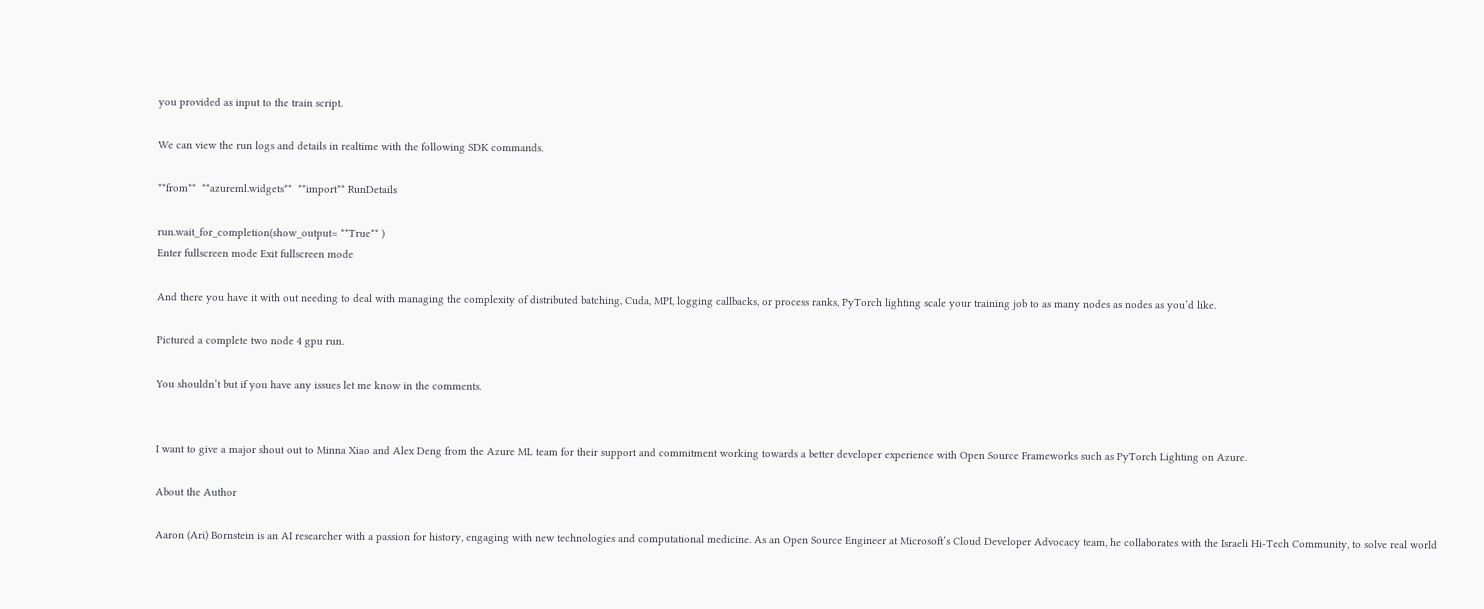you provided as input to the train script.

We can view the run logs and details in realtime with the following SDK commands.

**from**  **azureml.widgets**  **import** RunDetails

run.wait_for_completion(show_output= **True** )
Enter fullscreen mode Exit fullscreen mode

And there you have it with out needing to deal with managing the complexity of distributed batching, Cuda, MPI, logging callbacks, or process ranks, PyTorch lighting scale your training job to as many nodes as nodes as you’d like.

Pictured a complete two node 4 gpu run.

You shouldn’t but if you have any issues let me know in the comments.


I want to give a major shout out to Minna Xiao and Alex Deng from the Azure ML team for their support and commitment working towards a better developer experience with Open Source Frameworks such as PyTorch Lighting on Azure.

About the Author

Aaron (Ari) Bornstein is an AI researcher with a passion for history, engaging with new technologies and computational medicine. As an Open Source Engineer at Microsoft’s Cloud Developer Advocacy team, he collaborates with the Israeli Hi-Tech Community, to solve real world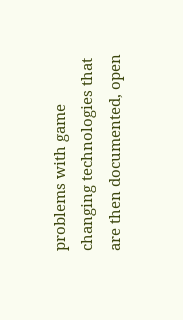problems with game changing technologies that are then documented, open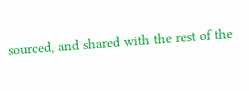sourced, and shared with the rest of the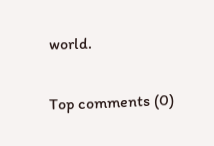world.

Top comments (0)